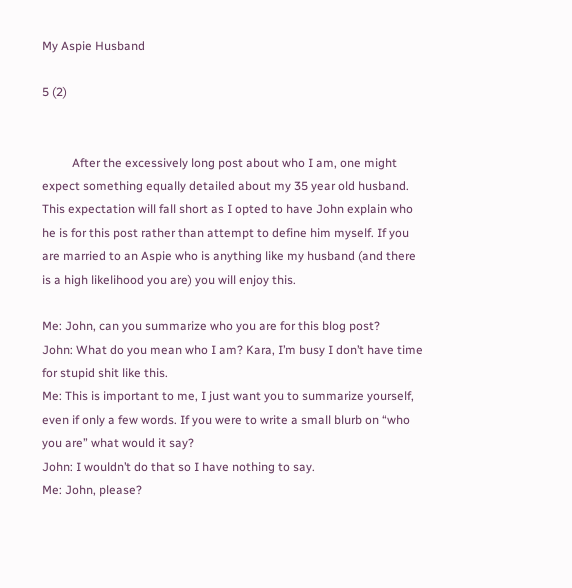My Aspie Husband

5 (2)


          After the excessively long post about who I am, one might expect something equally detailed about my 35 year old husband. This expectation will fall short as I opted to have John explain who he is for this post rather than attempt to define him myself. If you are married to an Aspie who is anything like my husband (and there is a high likelihood you are) you will enjoy this.

Me: John, can you summarize who you are for this blog post?
John: What do you mean who I am? Kara, I’m busy I don’t have time for stupid shit like this.
Me: This is important to me, I just want you to summarize yourself, even if only a few words. If you were to write a small blurb on “who you are” what would it say?
John: I wouldn’t do that so I have nothing to say.
Me: John, please?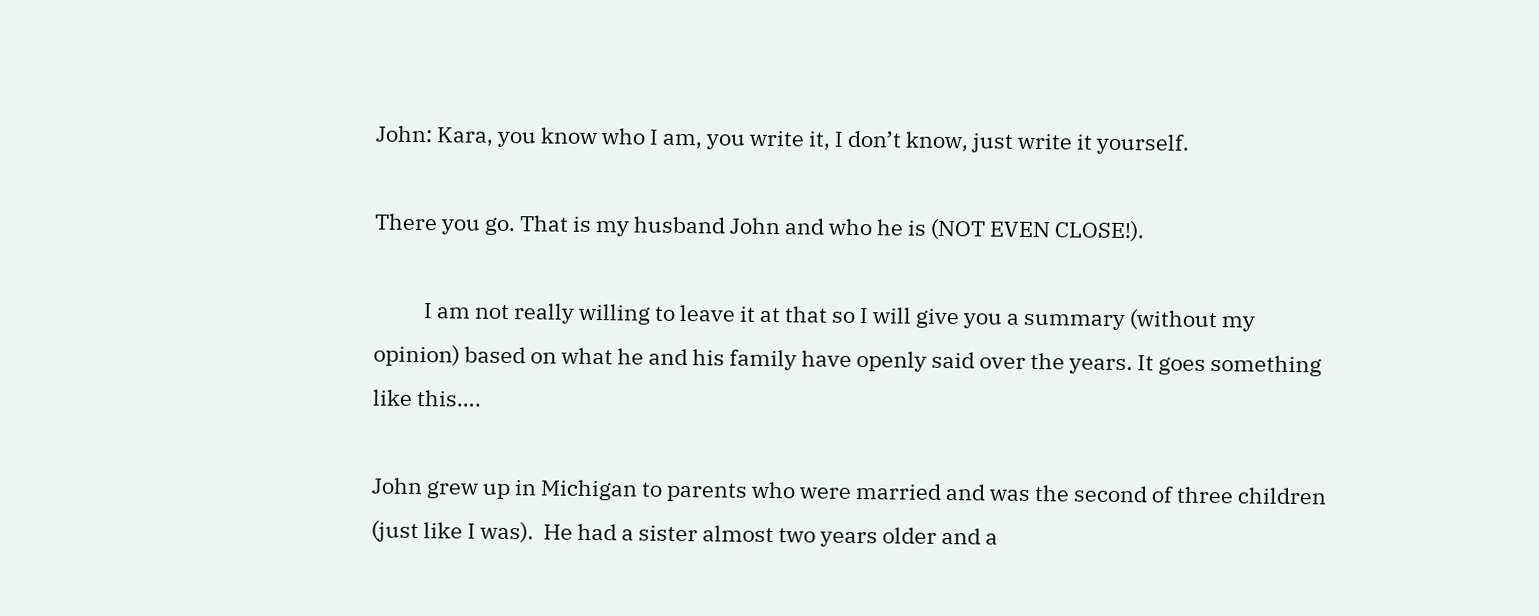John: Kara, you know who I am, you write it, I don’t know, just write it yourself.

There you go. That is my husband John and who he is (NOT EVEN CLOSE!).

          I am not really willing to leave it at that so I will give you a summary (without my opinion) based on what he and his family have openly said over the years. It goes something like this….

John grew up in Michigan to parents who were married and was the second of three children (just like I was).  He had a sister almost two years older and a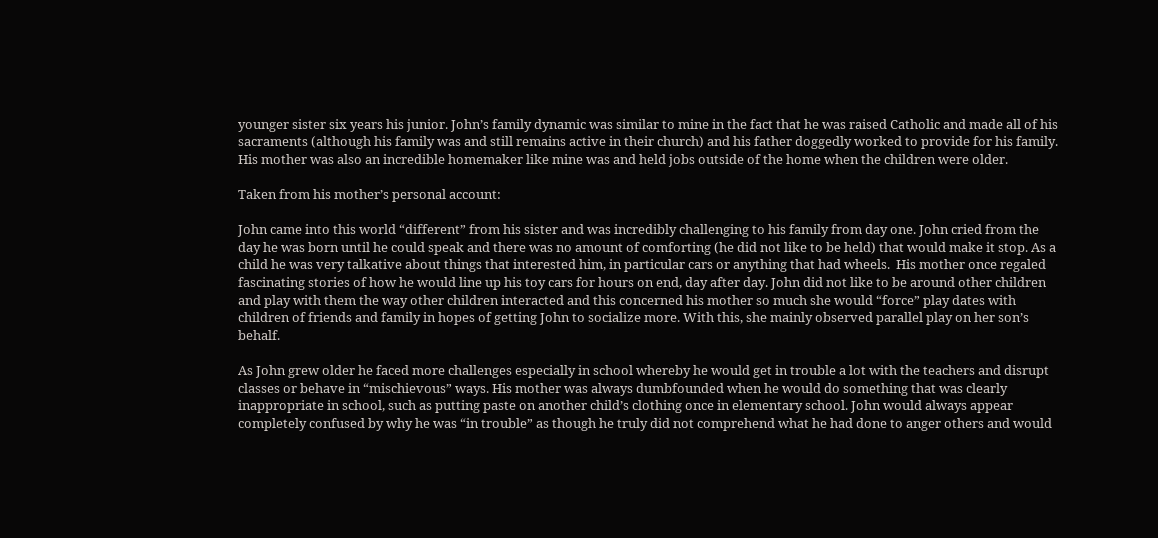younger sister six years his junior. John’s family dynamic was similar to mine in the fact that he was raised Catholic and made all of his sacraments (although his family was and still remains active in their church) and his father doggedly worked to provide for his family. His mother was also an incredible homemaker like mine was and held jobs outside of the home when the children were older.

Taken from his mother’s personal account:

John came into this world “different” from his sister and was incredibly challenging to his family from day one. John cried from the day he was born until he could speak and there was no amount of comforting (he did not like to be held) that would make it stop. As a child he was very talkative about things that interested him, in particular cars or anything that had wheels.  His mother once regaled fascinating stories of how he would line up his toy cars for hours on end, day after day. John did not like to be around other children and play with them the way other children interacted and this concerned his mother so much she would “force” play dates with children of friends and family in hopes of getting John to socialize more. With this, she mainly observed parallel play on her son’s behalf.

As John grew older he faced more challenges especially in school whereby he would get in trouble a lot with the teachers and disrupt classes or behave in “mischievous” ways. His mother was always dumbfounded when he would do something that was clearly inappropriate in school, such as putting paste on another child’s clothing once in elementary school. John would always appear completely confused by why he was “in trouble” as though he truly did not comprehend what he had done to anger others and would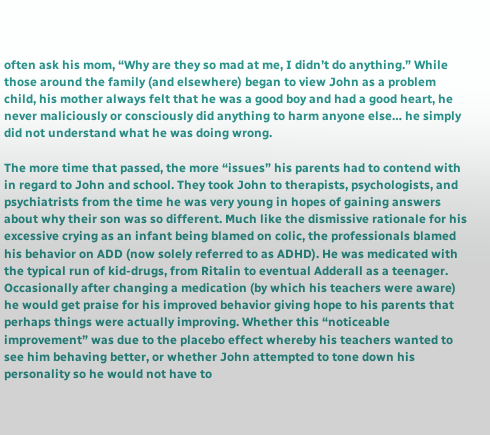often ask his mom, “Why are they so mad at me, I didn’t do anything.” While those around the family (and elsewhere) began to view John as a problem child, his mother always felt that he was a good boy and had a good heart, he never maliciously or consciously did anything to harm anyone else… he simply did not understand what he was doing wrong.

The more time that passed, the more “issues” his parents had to contend with in regard to John and school. They took John to therapists, psychologists, and psychiatrists from the time he was very young in hopes of gaining answers about why their son was so different. Much like the dismissive rationale for his excessive crying as an infant being blamed on colic, the professionals blamed his behavior on ADD (now solely referred to as ADHD). He was medicated with the typical run of kid-drugs, from Ritalin to eventual Adderall as a teenager. Occasionally after changing a medication (by which his teachers were aware) he would get praise for his improved behavior giving hope to his parents that perhaps things were actually improving. Whether this “noticeable improvement” was due to the placebo effect whereby his teachers wanted to see him behaving better, or whether John attempted to tone down his personality so he would not have to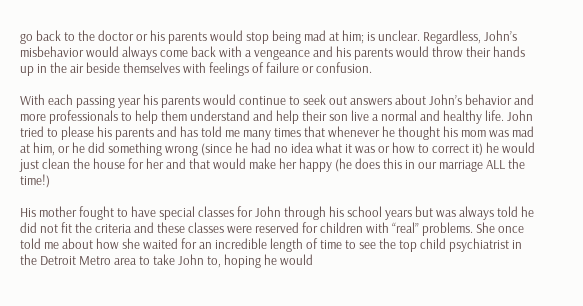go back to the doctor or his parents would stop being mad at him; is unclear. Regardless, John’s misbehavior would always come back with a vengeance and his parents would throw their hands up in the air beside themselves with feelings of failure or confusion.

With each passing year his parents would continue to seek out answers about John’s behavior and more professionals to help them understand and help their son live a normal and healthy life. John tried to please his parents and has told me many times that whenever he thought his mom was mad at him, or he did something wrong (since he had no idea what it was or how to correct it) he would just clean the house for her and that would make her happy (he does this in our marriage ALL the time!)

His mother fought to have special classes for John through his school years but was always told he did not fit the criteria and these classes were reserved for children with “real” problems. She once told me about how she waited for an incredible length of time to see the top child psychiatrist in the Detroit Metro area to take John to, hoping he would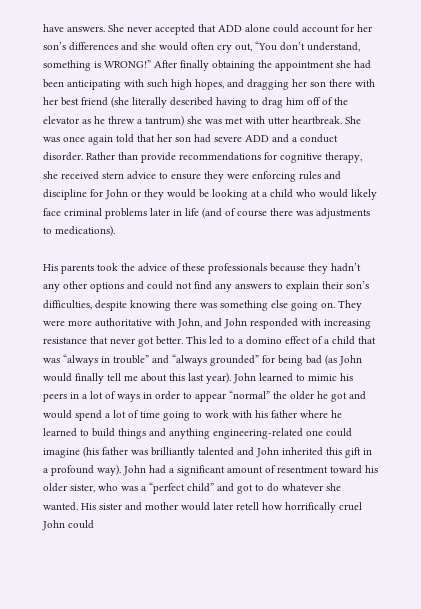have answers. She never accepted that ADD alone could account for her son’s differences and she would often cry out, “You don’t understand, something is WRONG!” After finally obtaining the appointment she had been anticipating with such high hopes, and dragging her son there with her best friend (she literally described having to drag him off of the elevator as he threw a tantrum) she was met with utter heartbreak. She was once again told that her son had severe ADD and a conduct disorder. Rather than provide recommendations for cognitive therapy, she received stern advice to ensure they were enforcing rules and discipline for John or they would be looking at a child who would likely face criminal problems later in life (and of course there was adjustments to medications).

His parents took the advice of these professionals because they hadn’t any other options and could not find any answers to explain their son’s difficulties, despite knowing there was something else going on. They were more authoritative with John, and John responded with increasing resistance that never got better. This led to a domino effect of a child that was “always in trouble” and “always grounded” for being bad (as John would finally tell me about this last year). John learned to mimic his peers in a lot of ways in order to appear “normal” the older he got and would spend a lot of time going to work with his father where he learned to build things and anything engineering-related one could imagine (his father was brilliantly talented and John inherited this gift in a profound way). John had a significant amount of resentment toward his older sister, who was a “perfect child” and got to do whatever she wanted. His sister and mother would later retell how horrifically cruel John could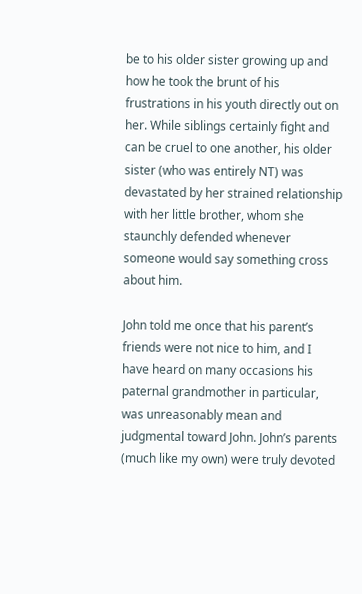be to his older sister growing up and how he took the brunt of his frustrations in his youth directly out on her. While siblings certainly fight and can be cruel to one another, his older sister (who was entirely NT) was devastated by her strained relationship with her little brother, whom she staunchly defended whenever someone would say something cross about him.

John told me once that his parent’s friends were not nice to him, and I have heard on many occasions his paternal grandmother in particular, was unreasonably mean and judgmental toward John. John’s parents (much like my own) were truly devoted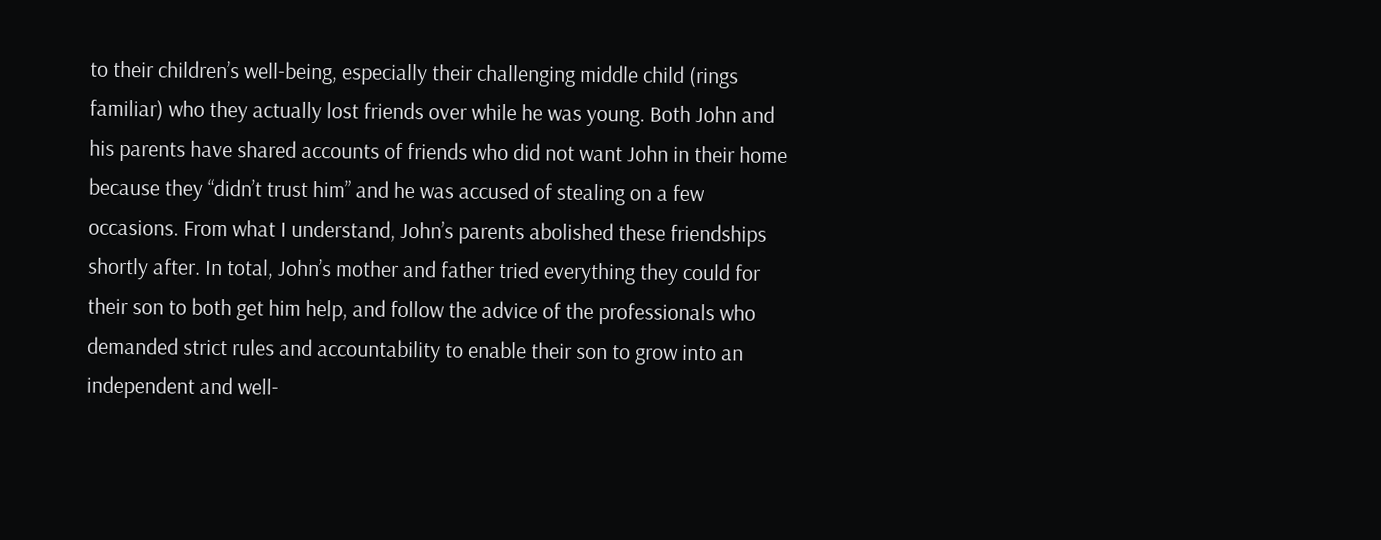to their children’s well-being, especially their challenging middle child (rings familiar) who they actually lost friends over while he was young. Both John and his parents have shared accounts of friends who did not want John in their home because they “didn’t trust him” and he was accused of stealing on a few occasions. From what I understand, John’s parents abolished these friendships shortly after. In total, John’s mother and father tried everything they could for their son to both get him help, and follow the advice of the professionals who demanded strict rules and accountability to enable their son to grow into an independent and well-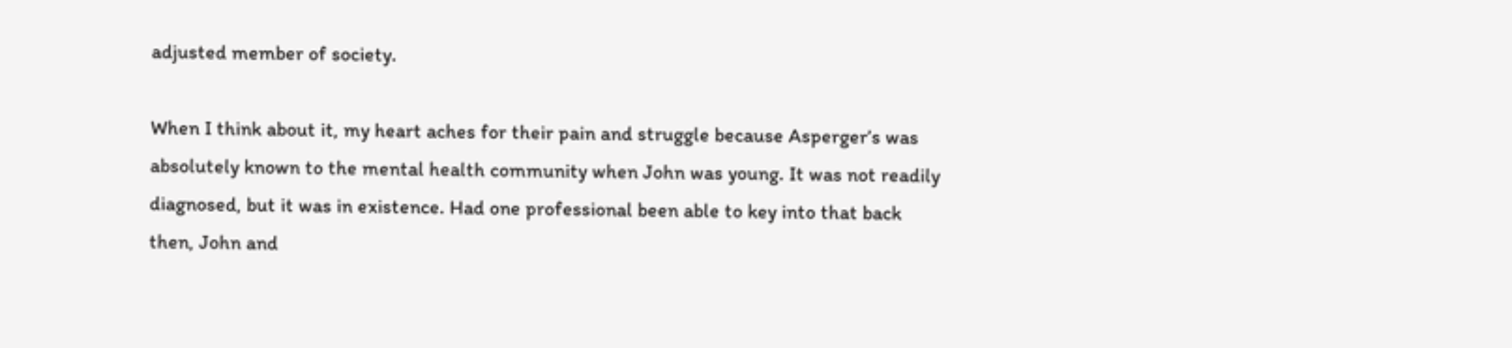adjusted member of society.

When I think about it, my heart aches for their pain and struggle because Asperger’s was absolutely known to the mental health community when John was young. It was not readily diagnosed, but it was in existence. Had one professional been able to key into that back then, John and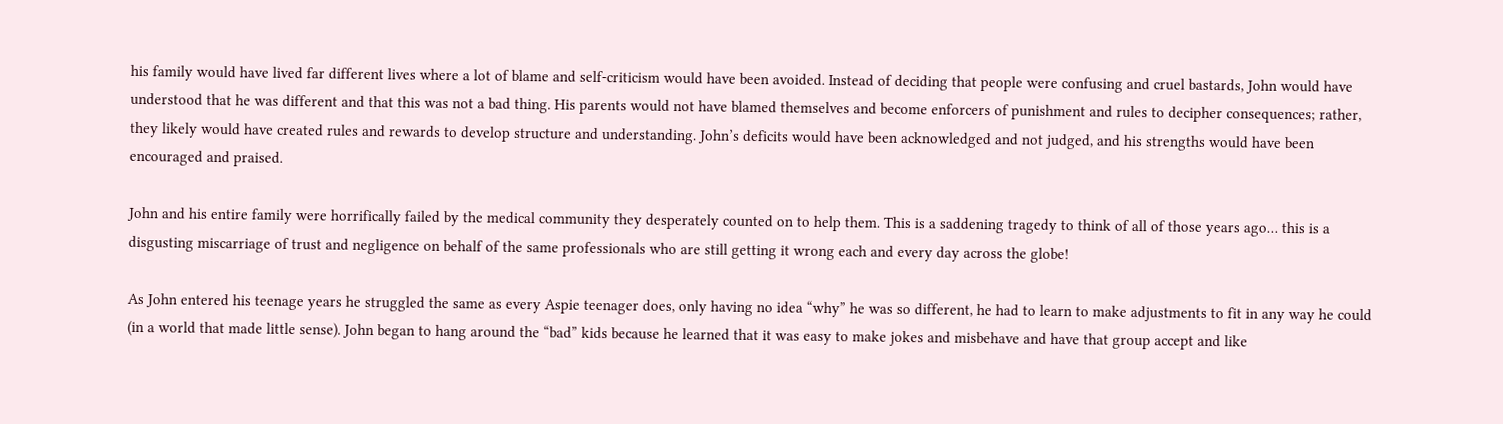his family would have lived far different lives where a lot of blame and self-criticism would have been avoided. Instead of deciding that people were confusing and cruel bastards, John would have understood that he was different and that this was not a bad thing. His parents would not have blamed themselves and become enforcers of punishment and rules to decipher consequences; rather, they likely would have created rules and rewards to develop structure and understanding. John’s deficits would have been acknowledged and not judged, and his strengths would have been encouraged and praised.

John and his entire family were horrifically failed by the medical community they desperately counted on to help them. This is a saddening tragedy to think of all of those years ago… this is a disgusting miscarriage of trust and negligence on behalf of the same professionals who are still getting it wrong each and every day across the globe!

As John entered his teenage years he struggled the same as every Aspie teenager does, only having no idea “why” he was so different, he had to learn to make adjustments to fit in any way he could (in a world that made little sense). John began to hang around the “bad” kids because he learned that it was easy to make jokes and misbehave and have that group accept and like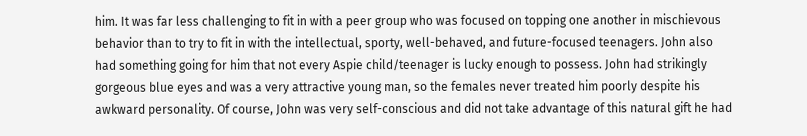him. It was far less challenging to fit in with a peer group who was focused on topping one another in mischievous behavior than to try to fit in with the intellectual, sporty, well-behaved, and future-focused teenagers. John also had something going for him that not every Aspie child/teenager is lucky enough to possess. John had strikingly gorgeous blue eyes and was a very attractive young man, so the females never treated him poorly despite his awkward personality. Of course, John was very self-conscious and did not take advantage of this natural gift he had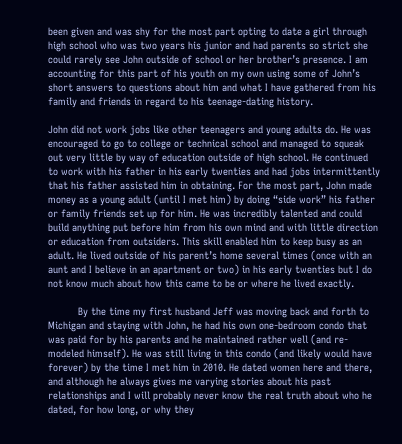been given and was shy for the most part opting to date a girl through high school who was two years his junior and had parents so strict she could rarely see John outside of school or her brother’s presence. I am accounting for this part of his youth on my own using some of John’s short answers to questions about him and what I have gathered from his family and friends in regard to his teenage-dating history.

John did not work jobs like other teenagers and young adults do. He was encouraged to go to college or technical school and managed to squeak out very little by way of education outside of high school. He continued to work with his father in his early twenties and had jobs intermittently that his father assisted him in obtaining. For the most part, John made money as a young adult (until I met him) by doing “side work” his father or family friends set up for him. He was incredibly talented and could build anything put before him from his own mind and with little direction or education from outsiders. This skill enabled him to keep busy as an adult. He lived outside of his parent’s home several times (once with an aunt and I believe in an apartment or two) in his early twenties but I do not know much about how this came to be or where he lived exactly.

          By the time my first husband Jeff was moving back and forth to Michigan and staying with John, he had his own one-bedroom condo that was paid for by his parents and he maintained rather well (and re-modeled himself). He was still living in this condo (and likely would have forever) by the time I met him in 2010. He dated women here and there, and although he always gives me varying stories about his past relationships and I will probably never know the real truth about who he dated, for how long, or why they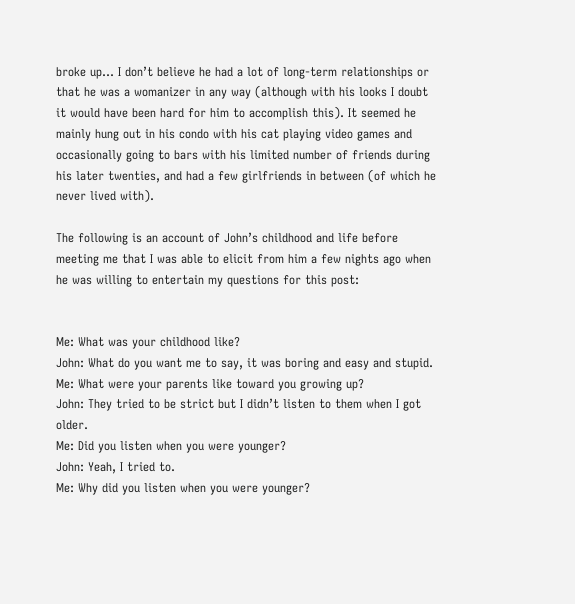broke up… I don’t believe he had a lot of long-term relationships or that he was a womanizer in any way (although with his looks I doubt it would have been hard for him to accomplish this). It seemed he mainly hung out in his condo with his cat playing video games and occasionally going to bars with his limited number of friends during his later twenties, and had a few girlfriends in between (of which he never lived with).

The following is an account of John’s childhood and life before meeting me that I was able to elicit from him a few nights ago when he was willing to entertain my questions for this post:


Me: What was your childhood like?
John: What do you want me to say, it was boring and easy and stupid.
Me: What were your parents like toward you growing up?
John: They tried to be strict but I didn’t listen to them when I got older.
Me: Did you listen when you were younger?
John: Yeah, I tried to.
Me: Why did you listen when you were younger?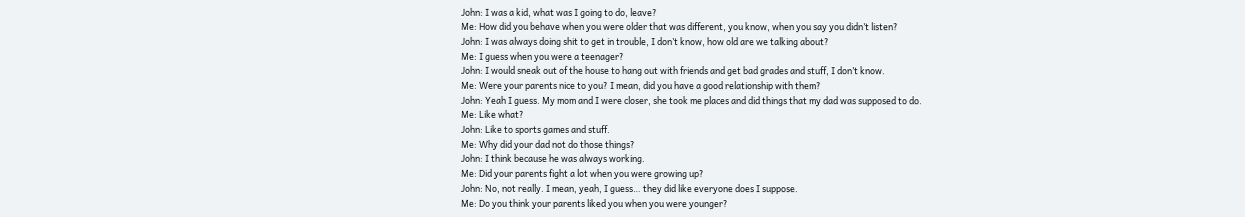John: I was a kid, what was I going to do, leave?
Me: How did you behave when you were older that was different, you know, when you say you didn’t listen?
John: I was always doing shit to get in trouble, I don’t know, how old are we talking about?
Me: I guess when you were a teenager?
John: I would sneak out of the house to hang out with friends and get bad grades and stuff, I don’t know.
Me: Were your parents nice to you? I mean, did you have a good relationship with them?
John: Yeah I guess. My mom and I were closer, she took me places and did things that my dad was supposed to do.
Me: Like what?
John: Like to sports games and stuff.
Me: Why did your dad not do those things?
John: I think because he was always working.
Me: Did your parents fight a lot when you were growing up?
John: No, not really. I mean, yeah, I guess… they did like everyone does I suppose.
Me: Do you think your parents liked you when you were younger?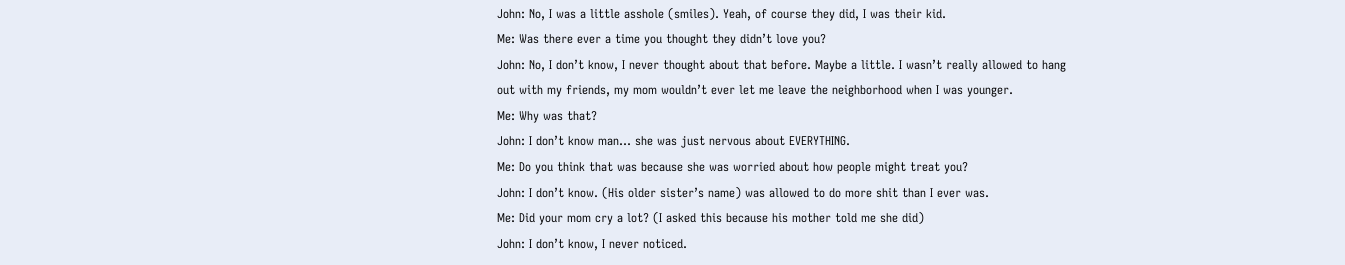John: No, I was a little asshole (smiles). Yeah, of course they did, I was their kid.
Me: Was there ever a time you thought they didn’t love you?
John: No, I don’t know, I never thought about that before. Maybe a little. I wasn’t really allowed to hang out with my friends, my mom wouldn’t ever let me leave the neighborhood when I was younger.
Me: Why was that?
John: I don’t know man… she was just nervous about EVERYTHING.
Me: Do you think that was because she was worried about how people might treat you?
John: I don’t know. (His older sister’s name) was allowed to do more shit than I ever was.
Me: Did your mom cry a lot? (I asked this because his mother told me she did)
John: I don’t know, I never noticed.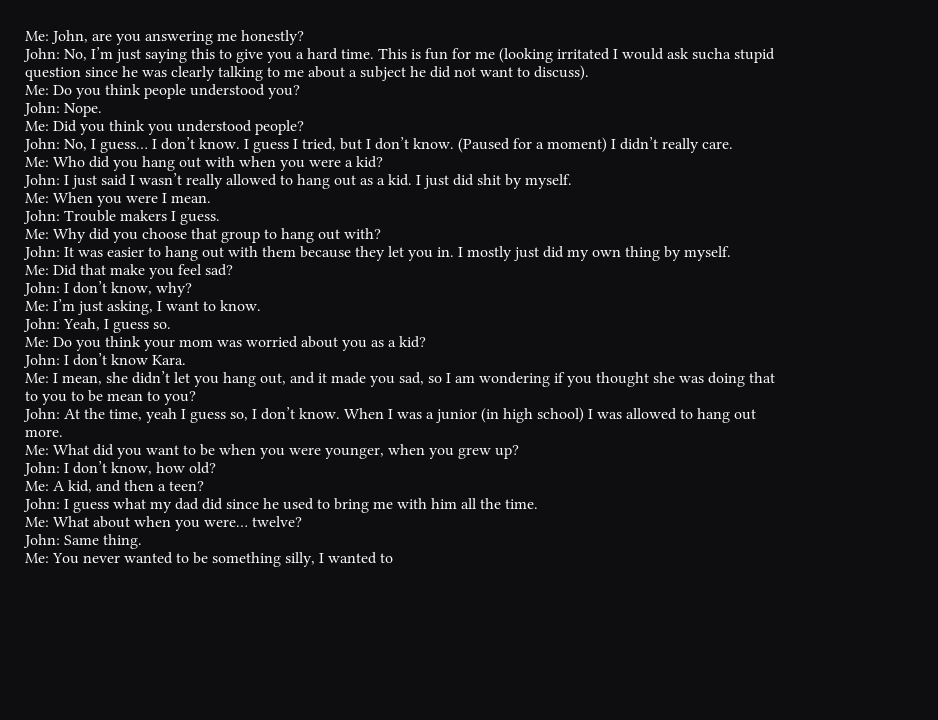Me: John, are you answering me honestly?
John: No, I’m just saying this to give you a hard time. This is fun for me (looking irritated I would ask sucha stupid question since he was clearly talking to me about a subject he did not want to discuss).
Me: Do you think people understood you?
John: Nope.
Me: Did you think you understood people?
John: No, I guess… I don’t know. I guess I tried, but I don’t know. (Paused for a moment) I didn’t really care.
Me: Who did you hang out with when you were a kid?
John: I just said I wasn’t really allowed to hang out as a kid. I just did shit by myself.
Me: When you were I mean.
John: Trouble makers I guess.
Me: Why did you choose that group to hang out with?
John: It was easier to hang out with them because they let you in. I mostly just did my own thing by myself.
Me: Did that make you feel sad?
John: I don’t know, why?
Me: I’m just asking, I want to know.
John: Yeah, I guess so.
Me: Do you think your mom was worried about you as a kid?
John: I don’t know Kara.
Me: I mean, she didn’t let you hang out, and it made you sad, so I am wondering if you thought she was doing that to you to be mean to you?
John: At the time, yeah I guess so, I don’t know. When I was a junior (in high school) I was allowed to hang out more.
Me: What did you want to be when you were younger, when you grew up?
John: I don’t know, how old?
Me: A kid, and then a teen?
John: I guess what my dad did since he used to bring me with him all the time.
Me: What about when you were… twelve?
John: Same thing.
Me: You never wanted to be something silly, I wanted to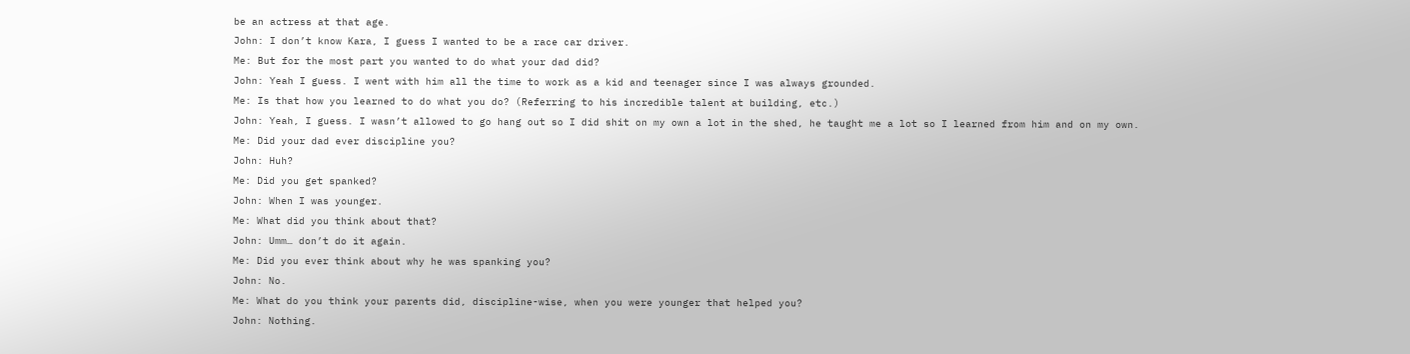be an actress at that age.
John: I don’t know Kara, I guess I wanted to be a race car driver.
Me: But for the most part you wanted to do what your dad did?
John: Yeah I guess. I went with him all the time to work as a kid and teenager since I was always grounded.
Me: Is that how you learned to do what you do? (Referring to his incredible talent at building, etc.)
John: Yeah, I guess. I wasn’t allowed to go hang out so I did shit on my own a lot in the shed, he taught me a lot so I learned from him and on my own.
Me: Did your dad ever discipline you?
John: Huh?
Me: Did you get spanked?
John: When I was younger.
Me: What did you think about that?
John: Umm… don’t do it again.
Me: Did you ever think about why he was spanking you?
John: No.
Me: What do you think your parents did, discipline-wise, when you were younger that helped you?
John: Nothing.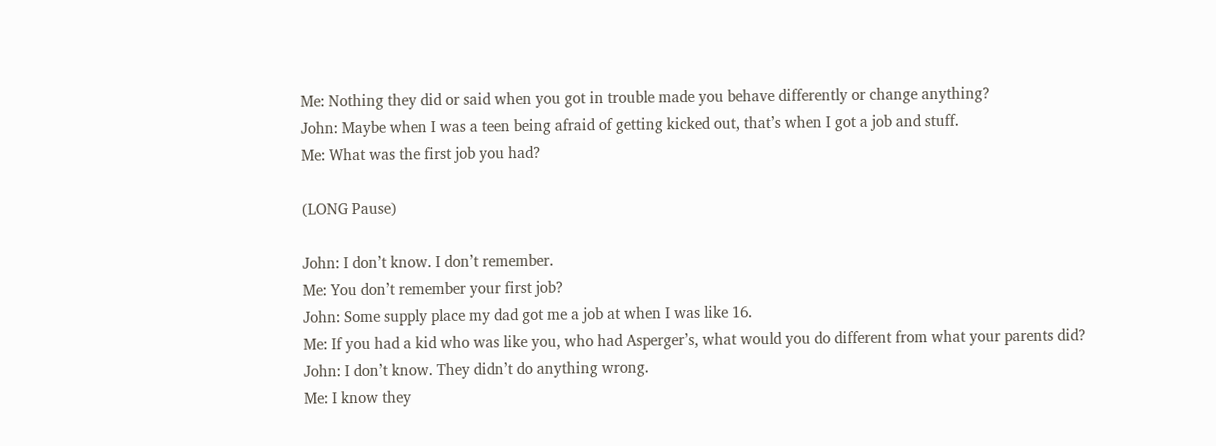Me: Nothing they did or said when you got in trouble made you behave differently or change anything?
John: Maybe when I was a teen being afraid of getting kicked out, that’s when I got a job and stuff.
Me: What was the first job you had?

(LONG Pause)

John: I don’t know. I don’t remember.
Me: You don’t remember your first job?
John: Some supply place my dad got me a job at when I was like 16.
Me: If you had a kid who was like you, who had Asperger’s, what would you do different from what your parents did?
John: I don’t know. They didn’t do anything wrong.
Me: I know they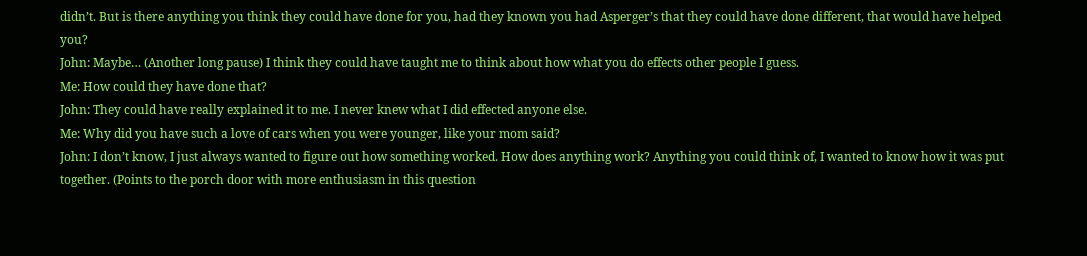didn’t. But is there anything you think they could have done for you, had they known you had Asperger’s that they could have done different, that would have helped you?
John: Maybe… (Another long pause) I think they could have taught me to think about how what you do effects other people I guess.
Me: How could they have done that?
John: They could have really explained it to me. I never knew what I did effected anyone else.
Me: Why did you have such a love of cars when you were younger, like your mom said?
John: I don’t know, I just always wanted to figure out how something worked. How does anything work? Anything you could think of, I wanted to know how it was put together. (Points to the porch door with more enthusiasm in this question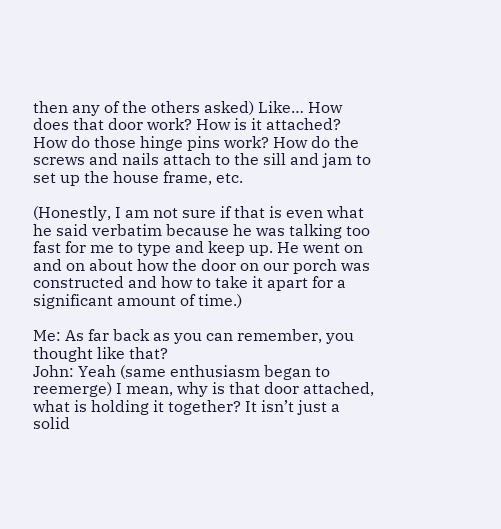then any of the others asked) Like… How does that door work? How is it attached? How do those hinge pins work? How do the screws and nails attach to the sill and jam to set up the house frame, etc.

(Honestly, I am not sure if that is even what he said verbatim because he was talking too fast for me to type and keep up. He went on and on about how the door on our porch was constructed and how to take it apart for a significant amount of time.)

Me: As far back as you can remember, you thought like that?
John: Yeah (same enthusiasm began to reemerge) I mean, why is that door attached, what is holding it together? It isn’t just a solid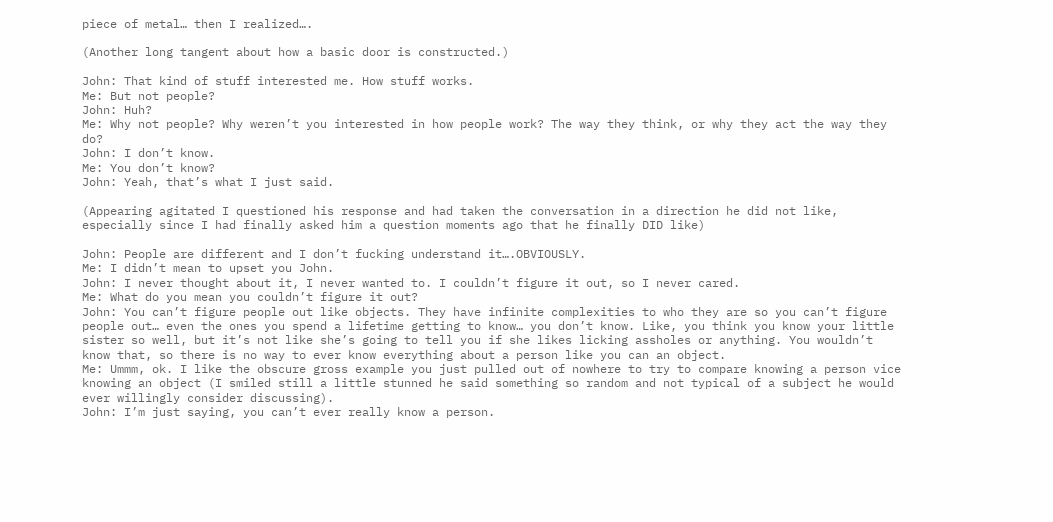piece of metal… then I realized….

(Another long tangent about how a basic door is constructed.)

John: That kind of stuff interested me. How stuff works.
Me: But not people?
John: Huh?
Me: Why not people? Why weren’t you interested in how people work? The way they think, or why they act the way they do?
John: I don’t know.
Me: You don’t know?
John: Yeah, that’s what I just said.

(Appearing agitated I questioned his response and had taken the conversation in a direction he did not like, especially since I had finally asked him a question moments ago that he finally DID like)

John: People are different and I don’t fucking understand it….OBVIOUSLY.
Me: I didn’t mean to upset you John.
John: I never thought about it, I never wanted to. I couldn’t figure it out, so I never cared.
Me: What do you mean you couldn’t figure it out?
John: You can’t figure people out like objects. They have infinite complexities to who they are so you can’t figure people out… even the ones you spend a lifetime getting to know… you don’t know. Like, you think you know your little sister so well, but it’s not like she’s going to tell you if she likes licking assholes or anything. You wouldn’t know that, so there is no way to ever know everything about a person like you can an object.
Me: Ummm, ok. I like the obscure gross example you just pulled out of nowhere to try to compare knowing a person vice knowing an object (I smiled still a little stunned he said something so random and not typical of a subject he would ever willingly consider discussing).
John: I’m just saying, you can’t ever really know a person.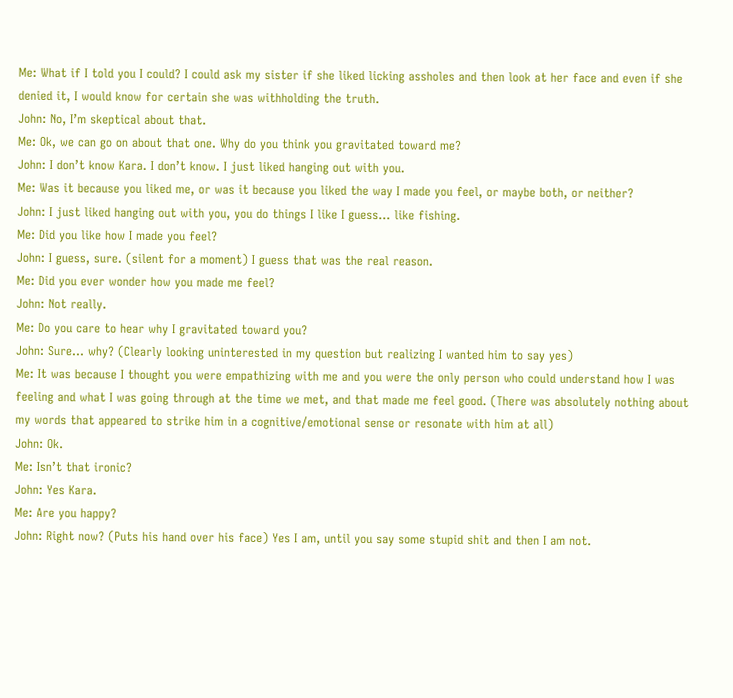Me: What if I told you I could? I could ask my sister if she liked licking assholes and then look at her face and even if she denied it, I would know for certain she was withholding the truth.
John: No, I’m skeptical about that.
Me: Ok, we can go on about that one. Why do you think you gravitated toward me?
John: I don’t know Kara. I don’t know. I just liked hanging out with you.
Me: Was it because you liked me, or was it because you liked the way I made you feel, or maybe both, or neither?
John: I just liked hanging out with you, you do things I like I guess… like fishing.
Me: Did you like how I made you feel?
John: I guess, sure. (silent for a moment) I guess that was the real reason.
Me: Did you ever wonder how you made me feel?
John: Not really.
Me: Do you care to hear why I gravitated toward you?
John: Sure… why? (Clearly looking uninterested in my question but realizing I wanted him to say yes)
Me: It was because I thought you were empathizing with me and you were the only person who could understand how I was feeling and what I was going through at the time we met, and that made me feel good. (There was absolutely nothing about my words that appeared to strike him in a cognitive/emotional sense or resonate with him at all)
John: Ok.
Me: Isn’t that ironic?
John: Yes Kara.
Me: Are you happy?
John: Right now? (Puts his hand over his face) Yes I am, until you say some stupid shit and then I am not.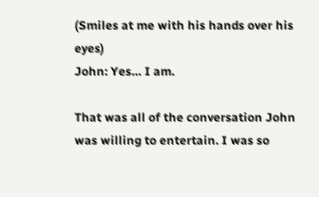(Smiles at me with his hands over his eyes)
John: Yes… I am.

That was all of the conversation John was willing to entertain. I was so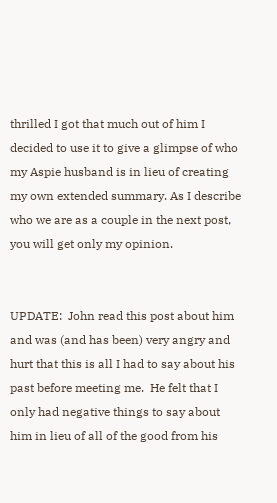thrilled I got that much out of him I decided to use it to give a glimpse of who my Aspie husband is in lieu of creating my own extended summary. As I describe who we are as a couple in the next post, you will get only my opinion.


UPDATE:  John read this post about him and was (and has been) very angry and hurt that this is all I had to say about his past before meeting me.  He felt that I only had negative things to say about him in lieu of all of the good from his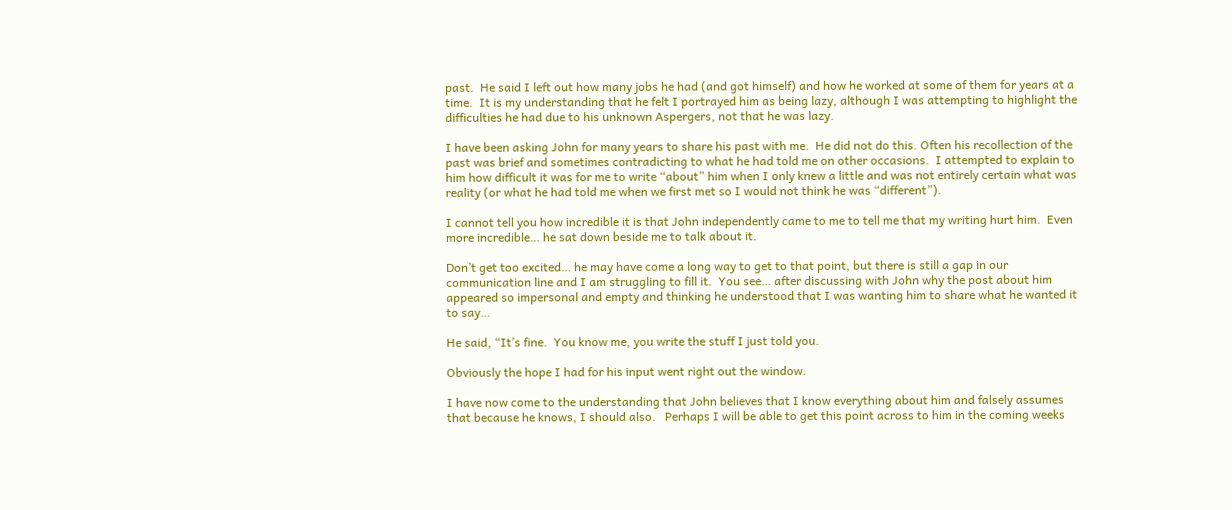past.  He said I left out how many jobs he had (and got himself) and how he worked at some of them for years at a time.  It is my understanding that he felt I portrayed him as being lazy, although I was attempting to highlight the difficulties he had due to his unknown Aspergers, not that he was lazy.

I have been asking John for many years to share his past with me.  He did not do this. Often his recollection of the past was brief and sometimes contradicting to what he had told me on other occasions.  I attempted to explain to him how difficult it was for me to write “about” him when I only knew a little and was not entirely certain what was reality (or what he had told me when we first met so I would not think he was “different”).

I cannot tell you how incredible it is that John independently came to me to tell me that my writing hurt him.  Even more incredible… he sat down beside me to talk about it.

Don’t get too excited… he may have come a long way to get to that point, but there is still a gap in our communication line and I am struggling to fill it.  You see… after discussing with John why the post about him appeared so impersonal and empty and thinking he understood that I was wanting him to share what he wanted it to say…

He said, “It’s fine.  You know me, you write the stuff I just told you.

Obviously the hope I had for his input went right out the window.

I have now come to the understanding that John believes that I know everything about him and falsely assumes that because he knows, I should also.   Perhaps I will be able to get this point across to him in the coming weeks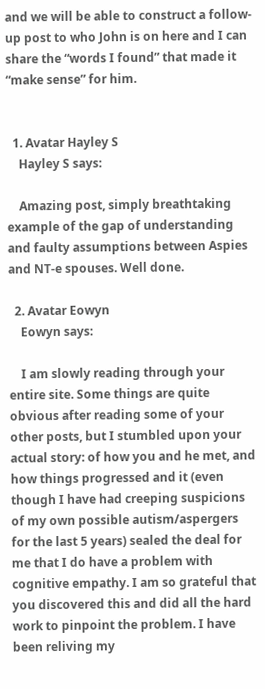and we will be able to construct a follow-up post to who John is on here and I can share the “words I found” that made it “make sense” for him.


  1. Avatar Hayley S
    Hayley S says:

    Amazing post, simply breathtaking example of the gap of understanding and faulty assumptions between Aspies and NT-e spouses. Well done.

  2. Avatar Eowyn
    Eowyn says:

    I am slowly reading through your entire site. Some things are quite obvious after reading some of your other posts, but I stumbled upon your actual story: of how you and he met, and how things progressed and it (even though I have had creeping suspicions of my own possible autism/aspergers for the last 5 years) sealed the deal for me that I do have a problem with cognitive empathy. I am so grateful that you discovered this and did all the hard work to pinpoint the problem. I have been reliving my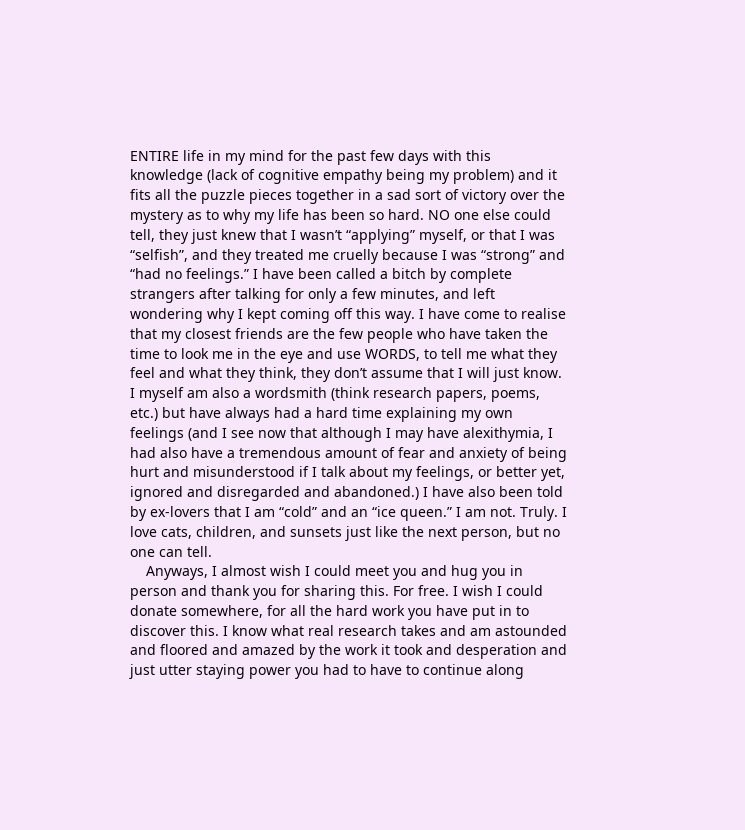ENTIRE life in my mind for the past few days with this knowledge (lack of cognitive empathy being my problem) and it fits all the puzzle pieces together in a sad sort of victory over the mystery as to why my life has been so hard. NO one else could tell, they just knew that I wasn’t “applying” myself, or that I was “selfish”, and they treated me cruelly because I was “strong” and “had no feelings.” I have been called a bitch by complete strangers after talking for only a few minutes, and left wondering why I kept coming off this way. I have come to realise that my closest friends are the few people who have taken the time to look me in the eye and use WORDS, to tell me what they feel and what they think, they don’t assume that I will just know. I myself am also a wordsmith (think research papers, poems, etc.) but have always had a hard time explaining my own feelings (and I see now that although I may have alexithymia, I had also have a tremendous amount of fear and anxiety of being hurt and misunderstood if I talk about my feelings, or better yet, ignored and disregarded and abandoned.) I have also been told by ex-lovers that I am “cold” and an “ice queen.” I am not. Truly. I love cats, children, and sunsets just like the next person, but no one can tell.
    Anyways, I almost wish I could meet you and hug you in person and thank you for sharing this. For free. I wish I could donate somewhere, for all the hard work you have put in to discover this. I know what real research takes and am astounded and floored and amazed by the work it took and desperation and just utter staying power you had to have to continue along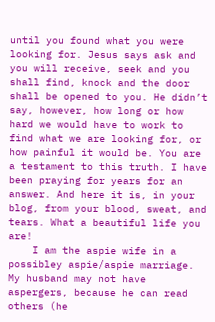until you found what you were looking for. Jesus says ask and you will receive, seek and you shall find, knock and the door shall be opened to you. He didn’t say, however, how long or how hard we would have to work to find what we are looking for, or how painful it would be. You are a testament to this truth. I have been praying for years for an answer. And here it is, in your blog, from your blood, sweat, and tears. What a beautiful life you are!
    I am the aspie wife in a possibley aspie/aspie marriage. My husband may not have aspergers, because he can read others (he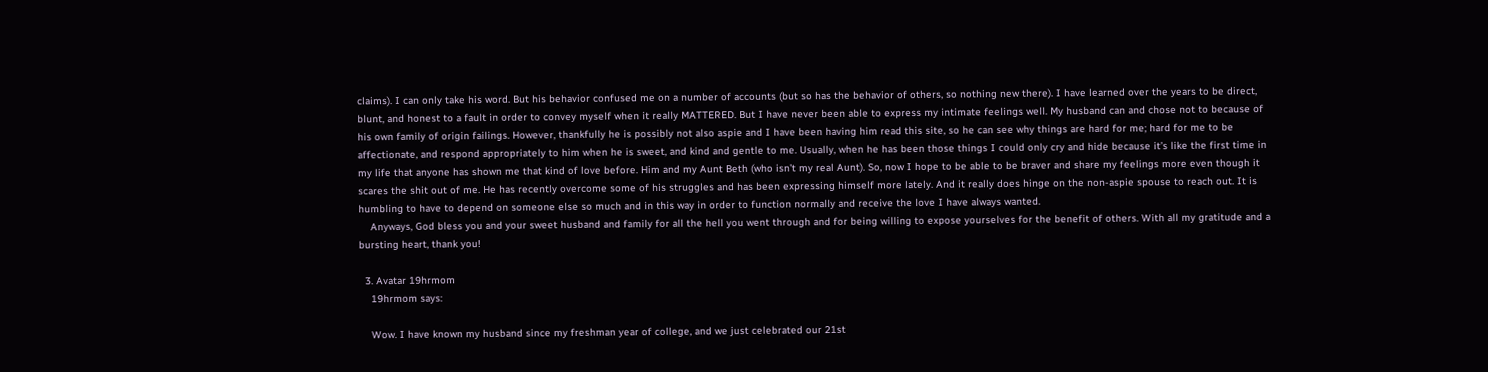claims). I can only take his word. But his behavior confused me on a number of accounts (but so has the behavior of others, so nothing new there). I have learned over the years to be direct, blunt, and honest to a fault in order to convey myself when it really MATTERED. But I have never been able to express my intimate feelings well. My husband can and chose not to because of his own family of origin failings. However, thankfully he is possibly not also aspie and I have been having him read this site, so he can see why things are hard for me; hard for me to be affectionate, and respond appropriately to him when he is sweet, and kind and gentle to me. Usually, when he has been those things I could only cry and hide because it’s like the first time in my life that anyone has shown me that kind of love before. Him and my Aunt Beth (who isn’t my real Aunt). So, now I hope to be able to be braver and share my feelings more even though it scares the shit out of me. He has recently overcome some of his struggles and has been expressing himself more lately. And it really does hinge on the non-aspie spouse to reach out. It is humbling to have to depend on someone else so much and in this way in order to function normally and receive the love I have always wanted.
    Anyways, God bless you and your sweet husband and family for all the hell you went through and for being willing to expose yourselves for the benefit of others. With all my gratitude and a bursting heart, thank you!

  3. Avatar 19hrmom
    19hrmom says:

    Wow. I have known my husband since my freshman year of college, and we just celebrated our 21st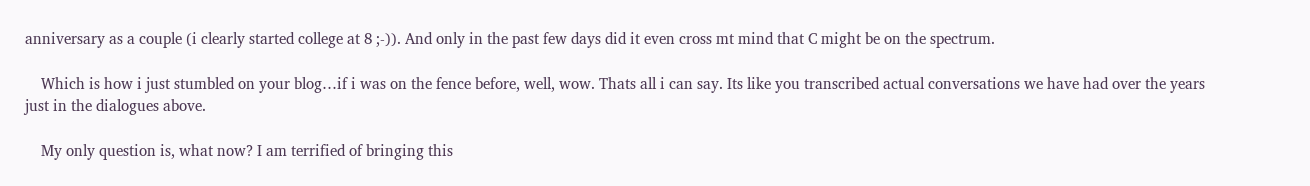anniversary as a couple (i clearly started college at 8 ;-)). And only in the past few days did it even cross mt mind that C might be on the spectrum.

    Which is how i just stumbled on your blog…if i was on the fence before, well, wow. Thats all i can say. Its like you transcribed actual conversations we have had over the years just in the dialogues above.

    My only question is, what now? I am terrified of bringing this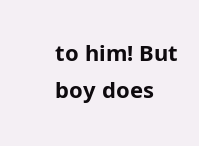to him! But boy does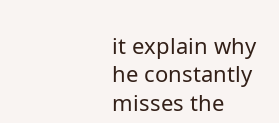it explain why he constantly misses the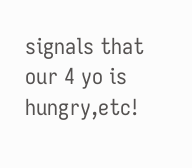signals that our 4 yo is hungry,etc!